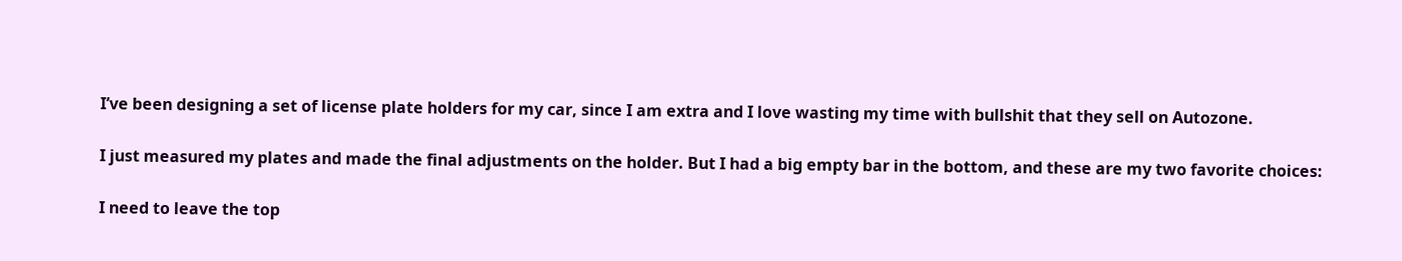I’ve been designing a set of license plate holders for my car, since I am extra and I love wasting my time with bullshit that they sell on Autozone.

I just measured my plates and made the final adjustments on the holder. But I had a big empty bar in the bottom, and these are my two favorite choices:

I need to leave the top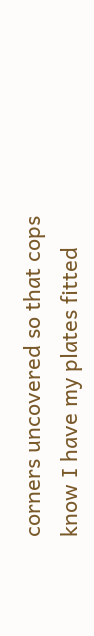corners uncovered so that cops know I have my plates fitted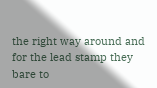the right way around and for the lead stamp they bare to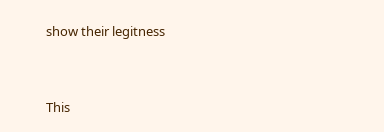show their legitness


This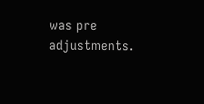was pre adjustments.